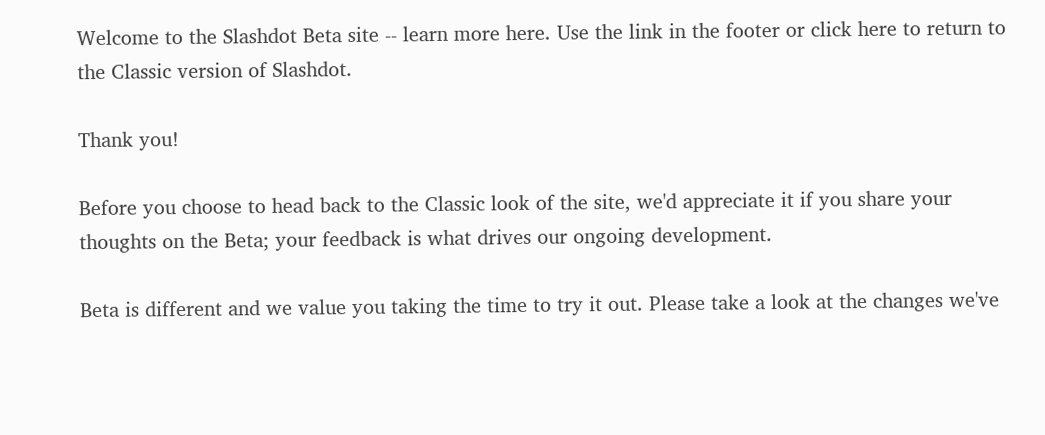Welcome to the Slashdot Beta site -- learn more here. Use the link in the footer or click here to return to the Classic version of Slashdot.

Thank you!

Before you choose to head back to the Classic look of the site, we'd appreciate it if you share your thoughts on the Beta; your feedback is what drives our ongoing development.

Beta is different and we value you taking the time to try it out. Please take a look at the changes we've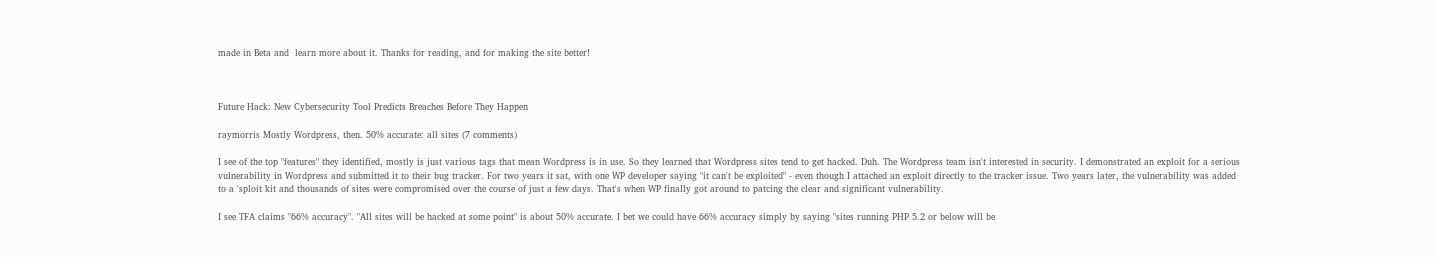made in Beta and  learn more about it. Thanks for reading, and for making the site better!



Future Hack: New Cybersecurity Tool Predicts Breaches Before They Happen

raymorris Mostly Wordpress, then. 50% accurate: all sites (7 comments)

I see of the top "features" they identified, mostly is just various tags that mean Wordpress is in use. So they learned that Wordpress sites tend to get hacked. Duh. The Wordpress team isn't interested in security. I demonstrated an exploit for a serious vulnerability in Wordpress and submitted it to their bug tracker. For two years it sat, with one WP developer saying "it can't be exploited" - even though I attached an exploit directly to the tracker issue. Two years later, the vulnerability was added to a 'sploit kit and thousands of sites were compromised over the course of just a few days. That's when WP finally got around to patcing the clear and significant vulnerability.

I see TFA claims "66% accuracy". "All sites will be hacked at some point" is about 50% accurate. I bet we could have 66% accuracy simply by saying "sites running PHP 5.2 or below will be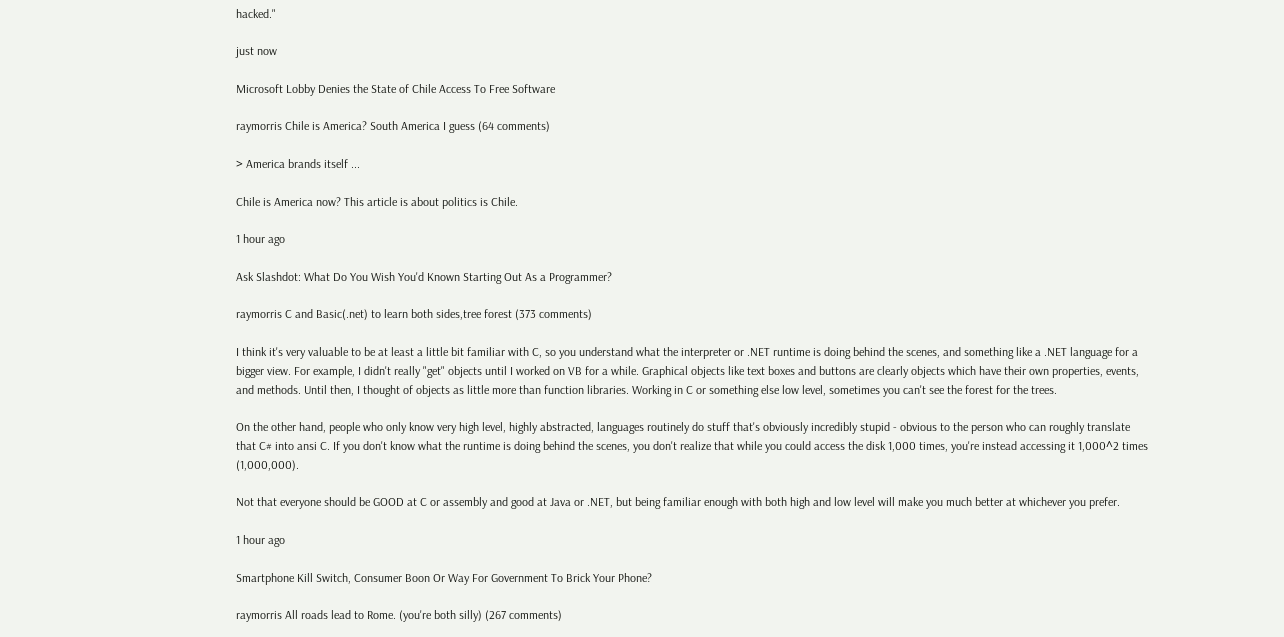hacked."

just now

Microsoft Lobby Denies the State of Chile Access To Free Software

raymorris Chile is America? South America I guess (64 comments)

> America brands itself ...

Chile is America now? This article is about politics is Chile.

1 hour ago

Ask Slashdot: What Do You Wish You'd Known Starting Out As a Programmer?

raymorris C and Basic(.net) to learn both sides,tree forest (373 comments)

I think it's very valuable to be at least a little bit familiar with C, so you understand what the interpreter or .NET runtime is doing behind the scenes, and something like a .NET language for a bigger view. For example, I didn't really "get" objects until I worked on VB for a while. Graphical objects like text boxes and buttons are clearly objects which have their own properties, events, and methods. Until then, I thought of objects as little more than function libraries. Working in C or something else low level, sometimes you can't see the forest for the trees.

On the other hand, people who only know very high level, highly abstracted, languages routinely do stuff that's obviously incredibly stupid - obvious to the person who can roughly translate that C# into ansi C. If you don't know what the runtime is doing behind the scenes, you don't realize that while you could access the disk 1,000 times, you're instead accessing it 1,000^2 times (1,000,000).

Not that everyone should be GOOD at C or assembly and good at Java or .NET, but being familiar enough with both high and low level will make you much better at whichever you prefer.

1 hour ago

Smartphone Kill Switch, Consumer Boon Or Way For Government To Brick Your Phone?

raymorris All roads lead to Rome. (you're both silly) (267 comments)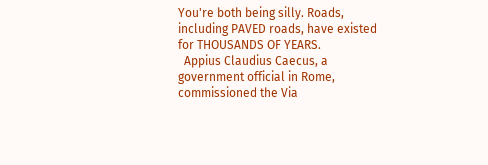You're both being silly. Roads, including PAVED roads, have existed for THOUSANDS OF YEARS.
  Appius Claudius Caecus, a government official in Rome, commissioned the Via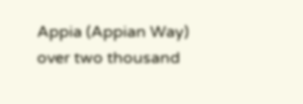Appia (Appian Way) over two thousand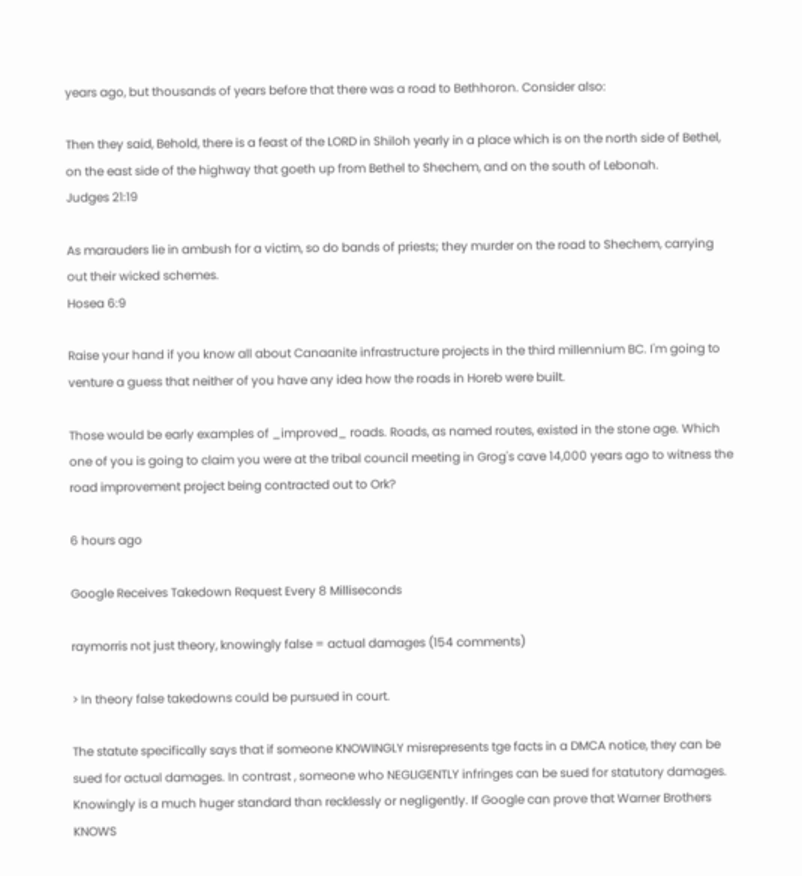years ago, but thousands of years before that there was a road to Bethhoron. Consider also:

Then they said, Behold, there is a feast of the LORD in Shiloh yearly in a place which is on the north side of Bethel, on the east side of the highway that goeth up from Bethel to Shechem, and on the south of Lebonah.
Judges 21:19

As marauders lie in ambush for a victim, so do bands of priests; they murder on the road to Shechem, carrying out their wicked schemes.
Hosea 6:9

Raise your hand if you know all about Canaanite infrastructure projects in the third millennium BC. I'm going to venture a guess that neither of you have any idea how the roads in Horeb were built.

Those would be early examples of _improved_ roads. Roads, as named routes, existed in the stone age. Which one of you is going to claim you were at the tribal council meeting in Grog's cave 14,000 years ago to witness the road improvement project being contracted out to Ork?

6 hours ago

Google Receives Takedown Request Every 8 Milliseconds

raymorris not just theory, knowingly false = actual damages (154 comments)

> In theory false takedowns could be pursued in court.

The statute specifically says that if someone KNOWINGLY misrepresents tge facts in a DMCA notice, they can be sued for actual damages. In contrast , someone who NEGLIGENTLY infringes can be sued for statutory damages. Knowingly is a much huger standard than recklessly or negligently. If Google can prove that Warner Brothers KNOWS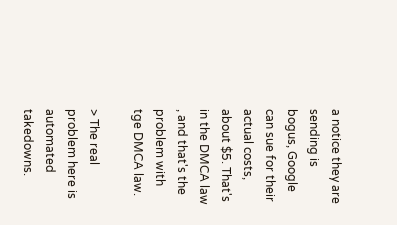a notice they are sending is bogus, Google can sue for their actual costs, about $5. That's in the DMCA law , and that's the problem with tge DMCA law.

> The real problem here is automated takedowns.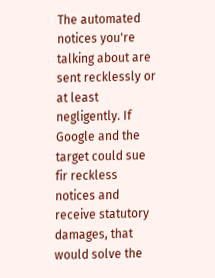The automated notices you're talking about are sent recklessly or at least negligently. If Google and the target could sue fir reckless notices and receive statutory damages, that would solve the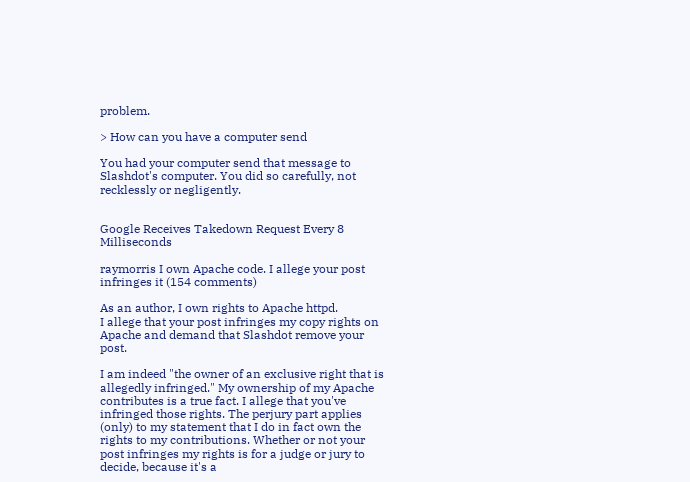problem.

> How can you have a computer send

You had your computer send that message to Slashdot's computer. You did so carefully, not recklessly or negligently.


Google Receives Takedown Request Every 8 Milliseconds

raymorris I own Apache code. I allege your post infringes it (154 comments)

As an author, I own rights to Apache httpd.
I allege that your post infringes my copy rights on Apache and demand that Slashdot remove your post.

I am indeed "the owner of an exclusive right that is allegedly infringed." My ownership of my Apache contributes is a true fact. I allege that you've infringed those rights. The perjury part applies (only) to my statement that I do in fact own the rights to my contributions. Whether or not your post infringes my rights is for a judge or jury to decide, because it's a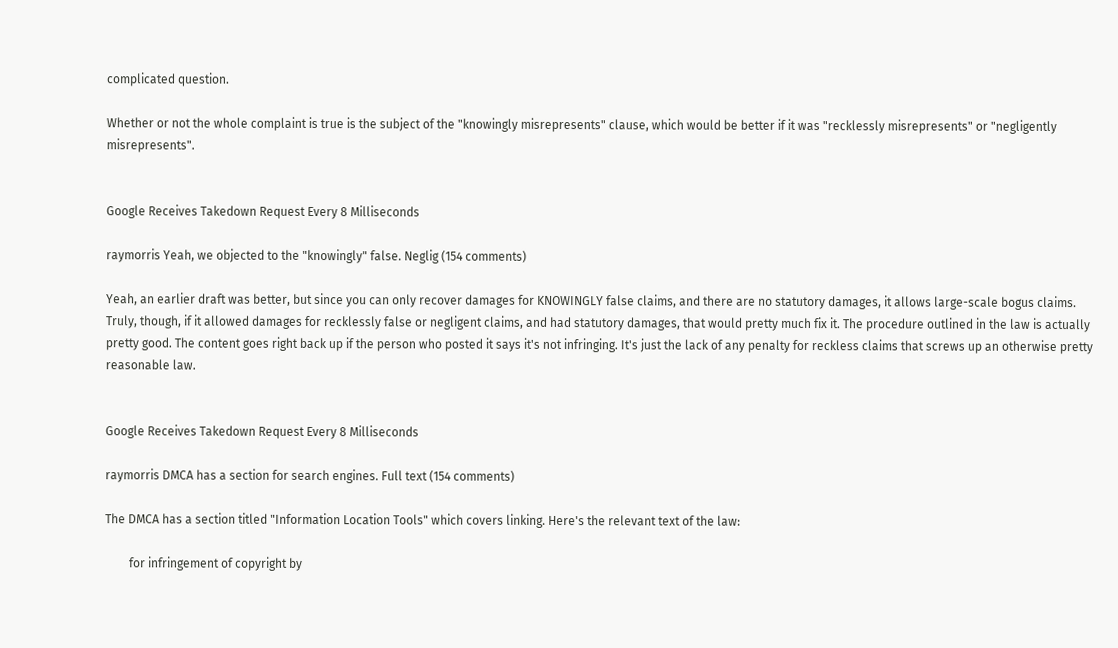complicated question.

Whether or not the whole complaint is true is the subject of the "knowingly misrepresents" clause, which would be better if it was "recklessly misrepresents" or "negligently misrepresents".


Google Receives Takedown Request Every 8 Milliseconds

raymorris Yeah, we objected to the "knowingly" false. Neglig (154 comments)

Yeah, an earlier draft was better, but since you can only recover damages for KNOWINGLY false claims, and there are no statutory damages, it allows large-scale bogus claims. Truly, though, if it allowed damages for recklessly false or negligent claims, and had statutory damages, that would pretty much fix it. The procedure outlined in the law is actually pretty good. The content goes right back up if the person who posted it says it's not infringing. It's just the lack of any penalty for reckless claims that screws up an otherwise pretty reasonable law.


Google Receives Takedown Request Every 8 Milliseconds

raymorris DMCA has a section for search engines. Full text (154 comments)

The DMCA has a section titled "Information Location Tools" which covers linking. Here's the relevant text of the law:

        for infringement of copyright by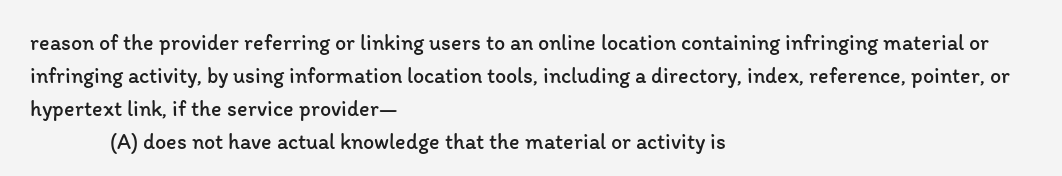reason of the provider referring or linking users to an online location containing infringing material or infringing activity, by using information location tools, including a directory, index, reference, pointer, or hypertext link, if the service provider—
                (A) does not have actual knowledge that the material or activity is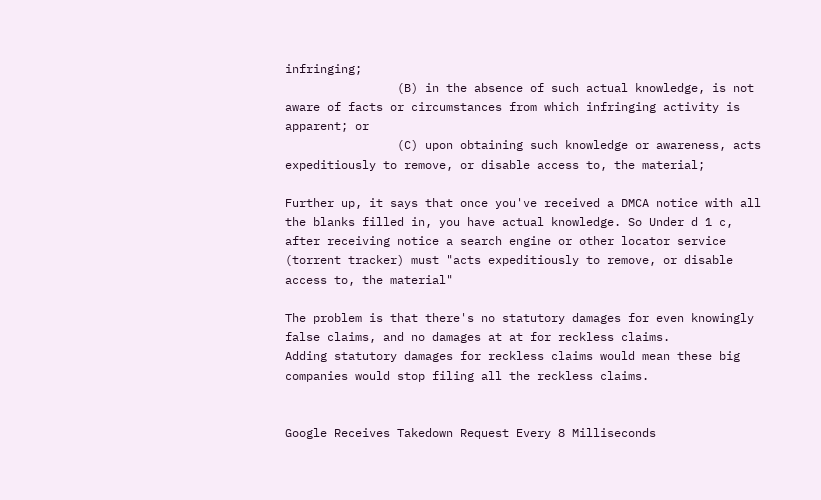infringing;
                (B) in the absence of such actual knowledge, is not aware of facts or circumstances from which infringing activity is apparent; or
                (C) upon obtaining such knowledge or awareness, acts expeditiously to remove, or disable access to, the material;

Further up, it says that once you've received a DMCA notice with all the blanks filled in, you have actual knowledge. So Under d 1 c, after receiving notice a search engine or other locator service (torrent tracker) must "acts expeditiously to remove, or disable access to, the material"

The problem is that there's no statutory damages for even knowingly false claims, and no damages at at for reckless claims.
Adding statutory damages for reckless claims would mean these big companies would stop filing all the reckless claims.


Google Receives Takedown Request Every 8 Milliseconds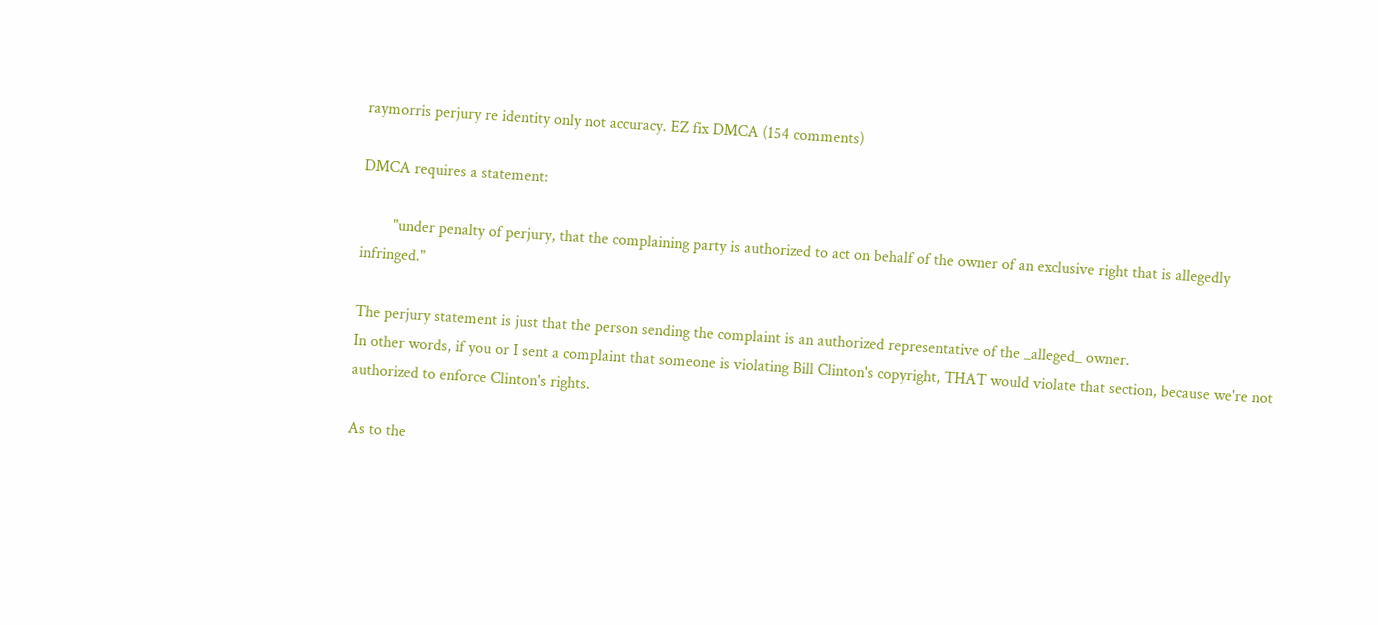raymorris perjury re identity only not accuracy. EZ fix DMCA (154 comments)

DMCA requires a statement:

        "under penalty of perjury, that the complaining party is authorized to act on behalf of the owner of an exclusive right that is allegedly infringed."

The perjury statement is just that the person sending the complaint is an authorized representative of the _alleged_ owner.
In other words, if you or I sent a complaint that someone is violating Bill Clinton's copyright, THAT would violate that section, because we're not authorized to enforce Clinton's rights.

As to the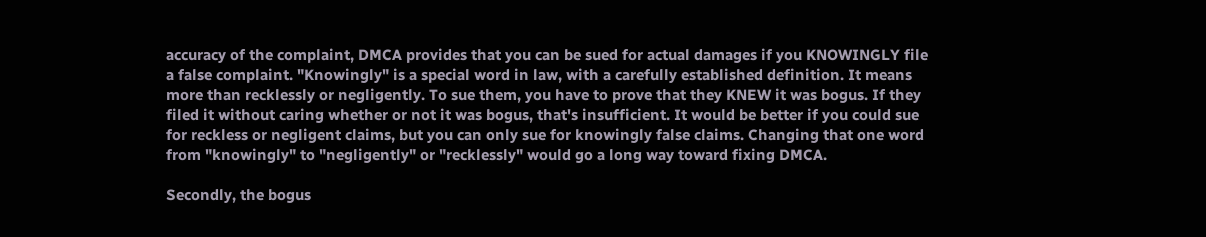accuracy of the complaint, DMCA provides that you can be sued for actual damages if you KNOWINGLY file a false complaint. "Knowingly" is a special word in law, with a carefully established definition. It means more than recklessly or negligently. To sue them, you have to prove that they KNEW it was bogus. If they filed it without caring whether or not it was bogus, that's insufficient. It would be better if you could sue for reckless or negligent claims, but you can only sue for knowingly false claims. Changing that one word from "knowingly" to "negligently" or "recklessly" would go a long way toward fixing DMCA.

Secondly, the bogus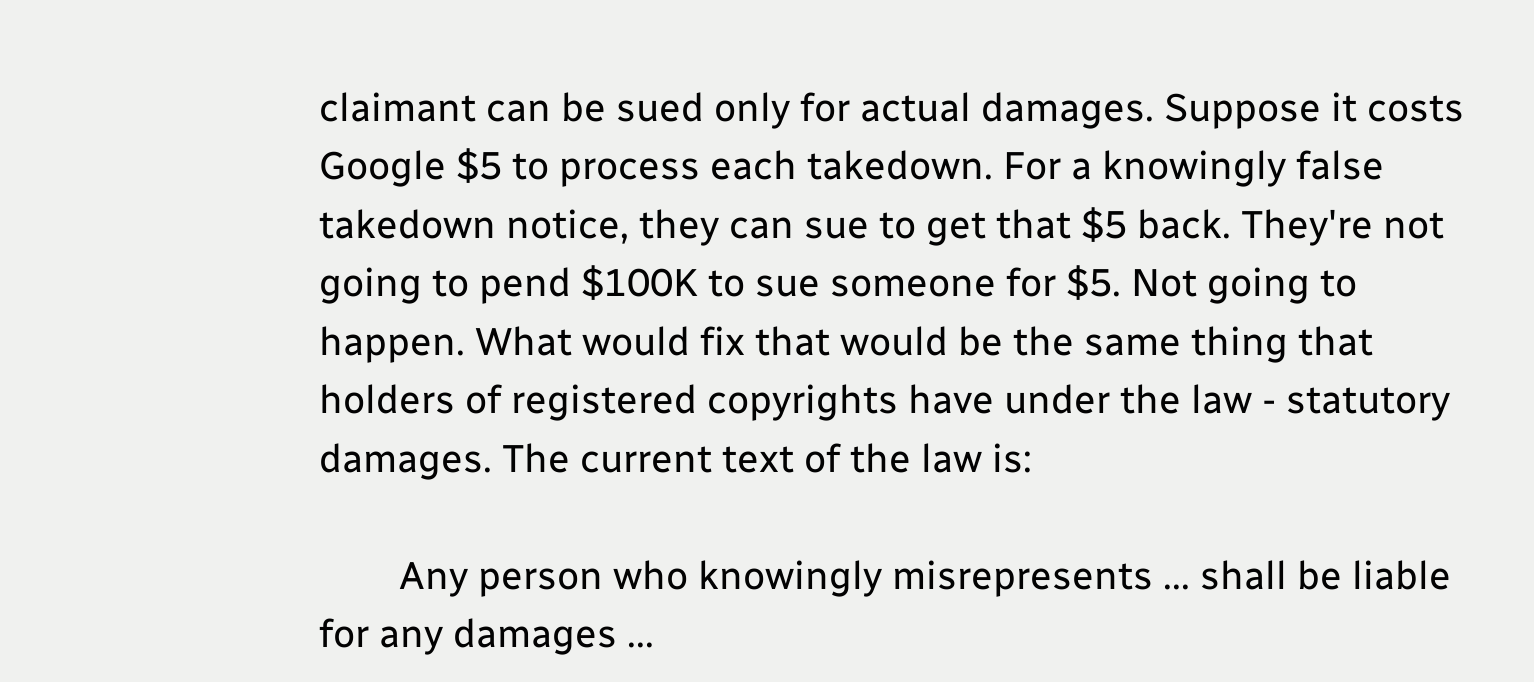claimant can be sued only for actual damages. Suppose it costs Google $5 to process each takedown. For a knowingly false takedown notice, they can sue to get that $5 back. They're not going to pend $100K to sue someone for $5. Not going to happen. What would fix that would be the same thing that holders of registered copyrights have under the law - statutory damages. The current text of the law is:

        Any person who knowingly misrepresents ... shall be liable for any damages ...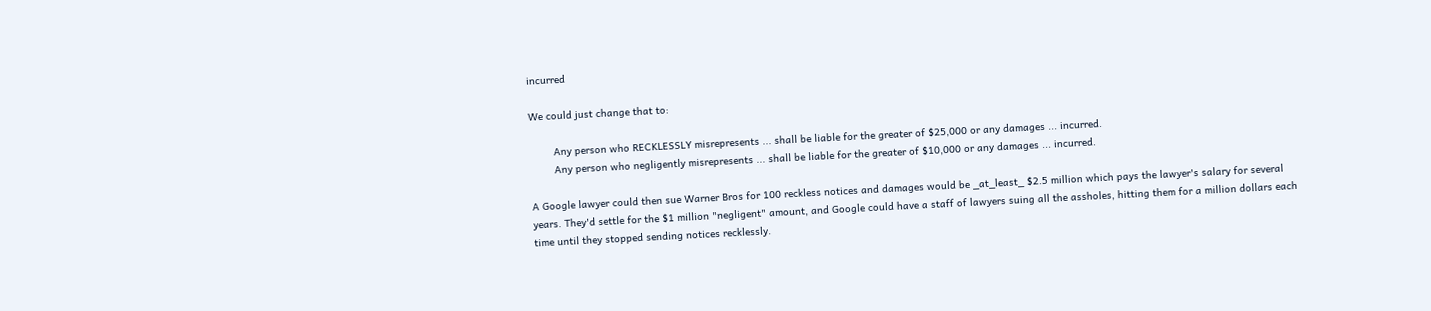incurred

We could just change that to:

        Any person who RECKLESSLY misrepresents ... shall be liable for the greater of $25,000 or any damages ... incurred.
        Any person who negligently misrepresents ... shall be liable for the greater of $10,000 or any damages ... incurred.

A Google lawyer could then sue Warner Bros for 100 reckless notices and damages would be _at_least_ $2.5 million which pays the lawyer's salary for several years. They'd settle for the $1 million "negligent" amount, and Google could have a staff of lawyers suing all the assholes, hitting them for a million dollars each time until they stopped sending notices recklessly.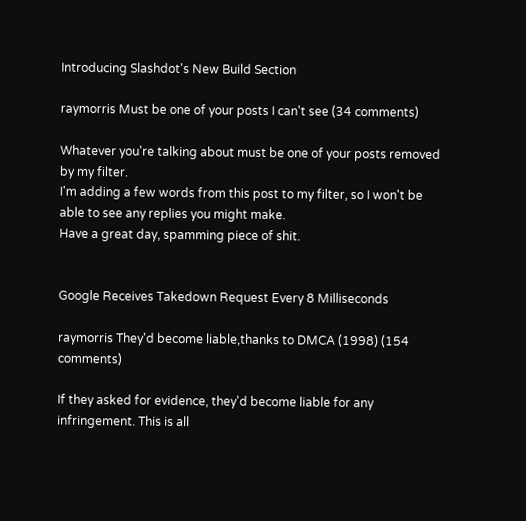Introducing Slashdot's New Build Section

raymorris Must be one of your posts I can't see (34 comments)

Whatever you're talking about must be one of your posts removed by my filter.
I'm adding a few words from this post to my filter, so I won't be able to see any replies you might make.
Have a great day, spamming piece of shit.


Google Receives Takedown Request Every 8 Milliseconds

raymorris They'd become liable,thanks to DMCA (1998) (154 comments)

If they asked for evidence, they'd become liable for any infringement. This is all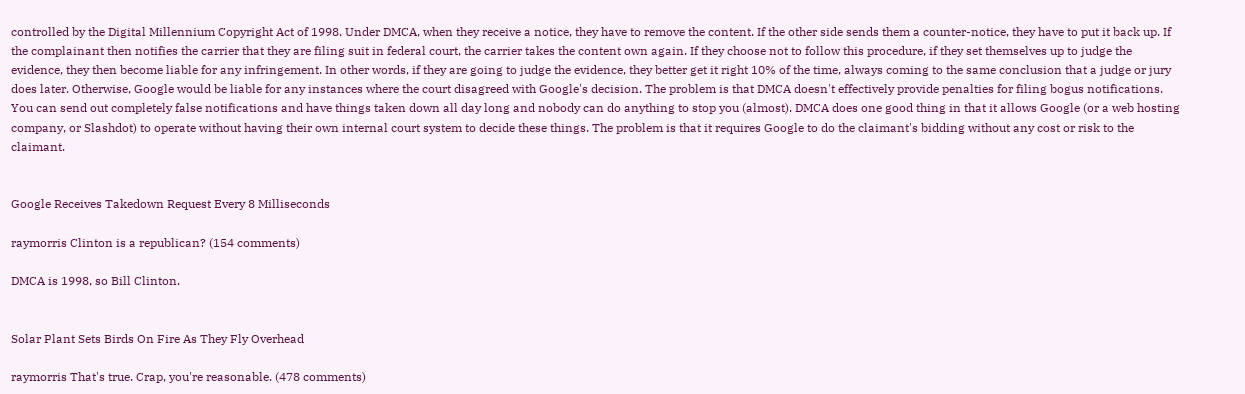controlled by the Digital Millennium Copyright Act of 1998. Under DMCA, when they receive a notice, they have to remove the content. If the other side sends them a counter-notice, they have to put it back up. If the complainant then notifies the carrier that they are filing suit in federal court, the carrier takes the content own again. If they choose not to follow this procedure, if they set themselves up to judge the evidence, they then become liable for any infringement. In other words, if they are going to judge the evidence, they better get it right 10% of the time, always coming to the same conclusion that a judge or jury does later. Otherwise, Google would be liable for any instances where the court disagreed with Google's decision. The problem is that DMCA doesn't effectively provide penalties for filing bogus notifications. You can send out completely false notifications and have things taken down all day long and nobody can do anything to stop you (almost). DMCA does one good thing in that it allows Google (or a web hosting company, or Slashdot) to operate without having their own internal court system to decide these things. The problem is that it requires Google to do the claimant's bidding without any cost or risk to the claimant.


Google Receives Takedown Request Every 8 Milliseconds

raymorris Clinton is a republican? (154 comments)

DMCA is 1998, so Bill Clinton.


Solar Plant Sets Birds On Fire As They Fly Overhead

raymorris That's true. Crap, you're reasonable. (478 comments)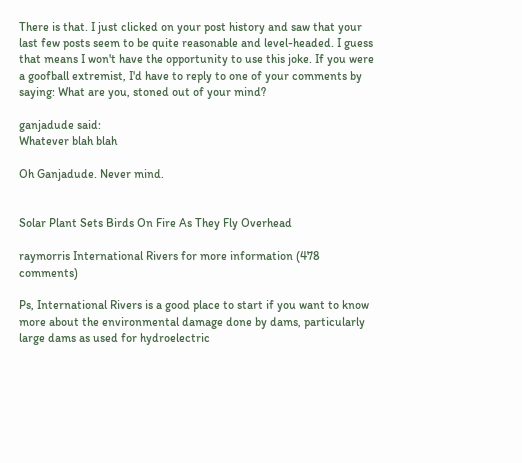There is that. I just clicked on your post history and saw that your last few posts seem to be quite reasonable and level-headed. I guess that means I won't have the opportunity to use this joke. If you were a goofball extremist, I'd have to reply to one of your comments by saying: What are you, stoned out of your mind?

ganjadude said:
Whatever blah blah

Oh Ganjadude. Never mind.


Solar Plant Sets Birds On Fire As They Fly Overhead

raymorris International Rivers for more information (478 comments)

Ps, International Rivers is a good place to start if you want to know more about the environmental damage done by dams, particularly large dams as used for hydroelectric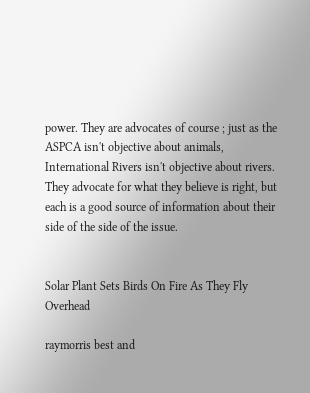power. They are advocates of course ; just as the ASPCA isn't objective about animals, International Rivers isn't objective about rivers. They advocate for what they believe is right, but each is a good source of information about their side of the side of the issue.


Solar Plant Sets Birds On Fire As They Fly Overhead

raymorris best and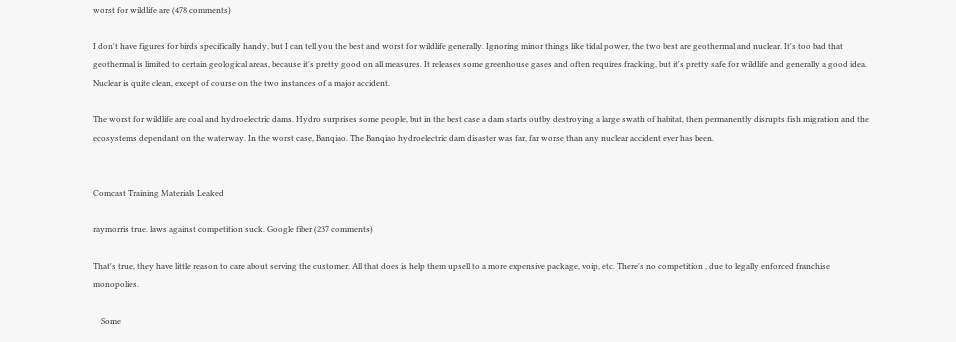worst for wildlife are (478 comments)

I don't have figures for birds specifically handy, but I can tell you the best and worst for wildlife generally. Ignoring minor things like tidal power, the two best are geothermal and nuclear. It's too bad that geothermal is limited to certain geological areas, because it's pretty good on all measures. It releases some greenhouse gases and often requires fracking, but it's pretty safe for wildlife and generally a good idea. Nuclear is quite clean, except of course on the two instances of a major accident.

The worst for wildlife are coal and hydroelectric dams. Hydro surprises some people, but in the best case a dam starts outby destroying a large swath of habitat, then permanently disrupts fish migration and the ecosystems dependant on the waterway. In the worst case, Banqiao. The Banqiao hydroelectric dam disaster was far, far worse than any nuclear accident ever has been.


Comcast Training Materials Leaked

raymorris true. laws against competition suck. Google fiber (237 comments)

That's true, they have little reason to care about serving the customer. All that does is help them upsell to a more expensive package, voip, etc. There's no competition , due to legally enforced franchise monopolies.

    Some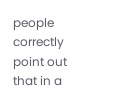people correctly point out that in a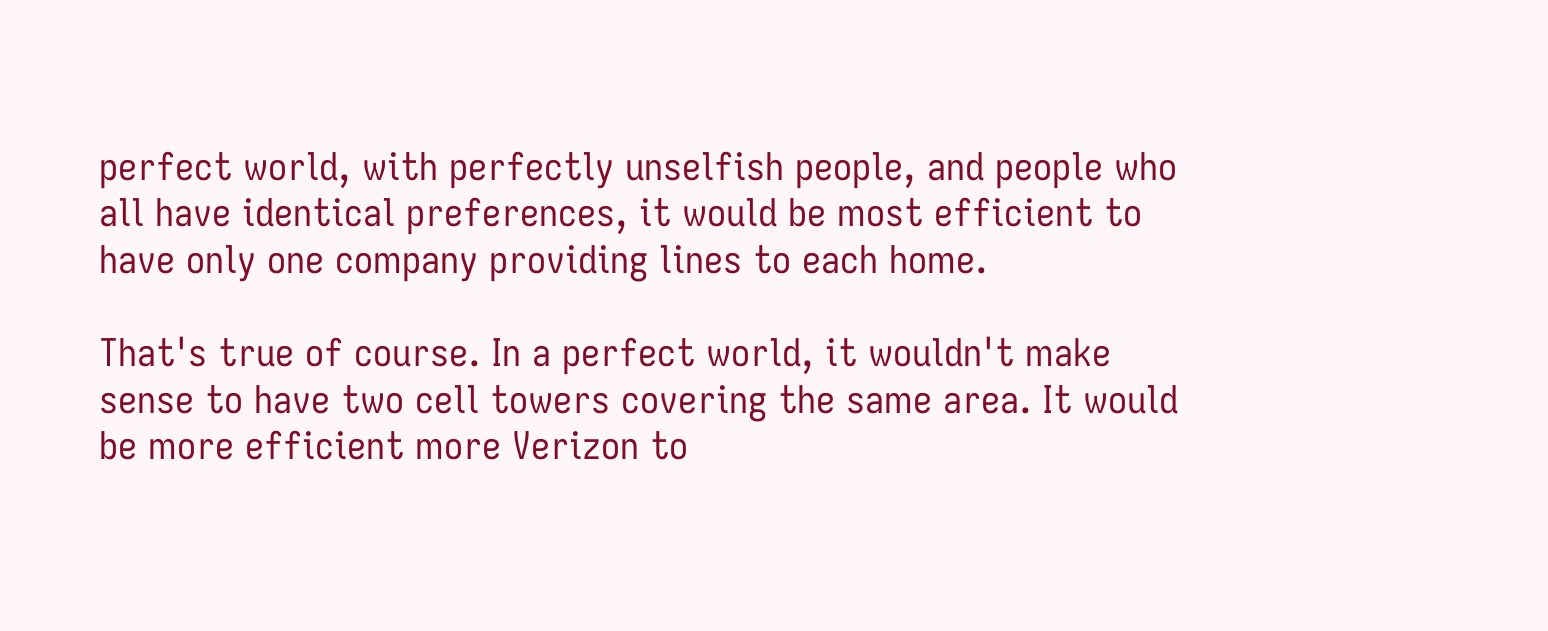perfect world, with perfectly unselfish people, and people who all have identical preferences, it would be most efficient to have only one company providing lines to each home.

That's true of course. In a perfect world, it wouldn't make sense to have two cell towers covering the same area. It would be more efficient more Verizon to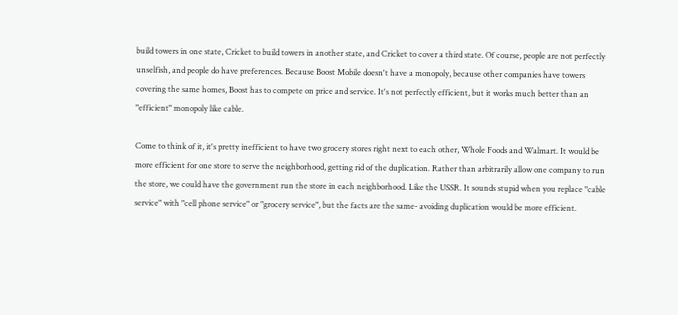build towers in one state, Cricket to build towers in another state, and Cricket to cover a third state. Of course, people are not perfectly unselfish, and people do have preferences. Because Boost Mobile doesn't have a monopoly, because other companies have towers covering the same homes, Boost has to compete on price and service. It's not perfectly efficient, but it works much better than an "efficient" monopoly like cable.

Come to think of it, it's pretty inefficient to have two grocery stores right next to each other, Whole Foods and Walmart. It would be more efficient for one store to serve the neighborhood, getting rid of the duplication. Rather than arbitrarily allow one company to run the store, we could have the government run the store in each neighborhood. Like the USSR. It sounds stupid when you replace "cable service" with "cell phone service" or "grocery service", but the facts are the same- avoiding duplication would be more efficient.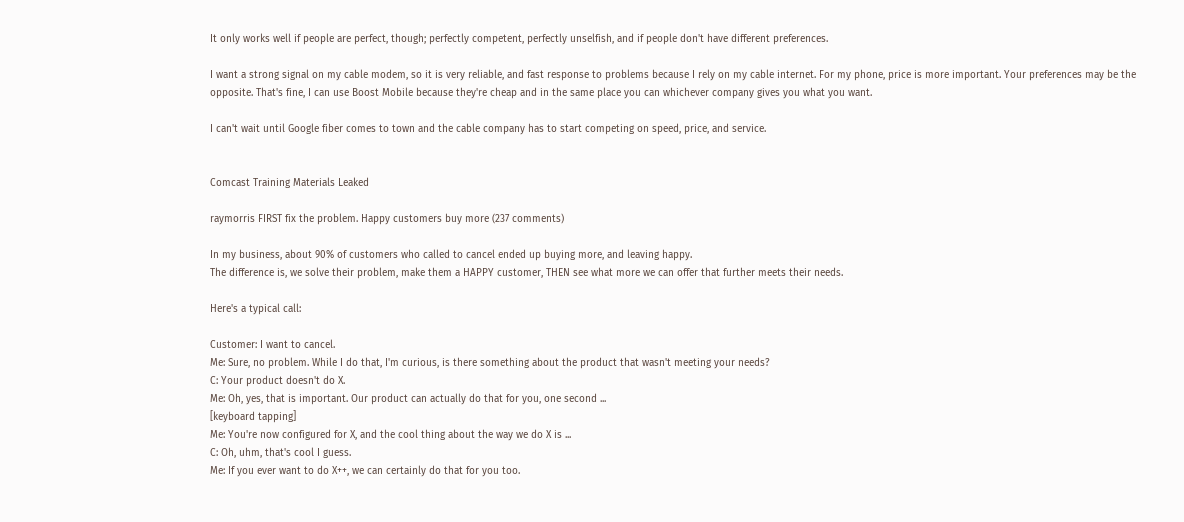It only works well if people are perfect, though; perfectly competent, perfectly unselfish, and if people don't have different preferences.

I want a strong signal on my cable modem, so it is very reliable, and fast response to problems because I rely on my cable internet. For my phone, price is more important. Your preferences may be the opposite. That's fine, I can use Boost Mobile because they're cheap and in the same place you can whichever company gives you what you want.

I can't wait until Google fiber comes to town and the cable company has to start competing on speed, price, and service.


Comcast Training Materials Leaked

raymorris FIRST fix the problem. Happy customers buy more (237 comments)

In my business, about 90% of customers who called to cancel ended up buying more, and leaving happy.
The difference is, we solve their problem, make them a HAPPY customer, THEN see what more we can offer that further meets their needs.

Here's a typical call:

Customer: I want to cancel.
Me: Sure, no problem. While I do that, I'm curious, is there something about the product that wasn't meeting your needs?
C: Your product doesn't do X.
Me: Oh, yes, that is important. Our product can actually do that for you, one second ...
[keyboard tapping]
Me: You're now configured for X, and the cool thing about the way we do X is ...
C: Oh, uhm, that's cool I guess.
Me: If you ever want to do X++, we can certainly do that for you too.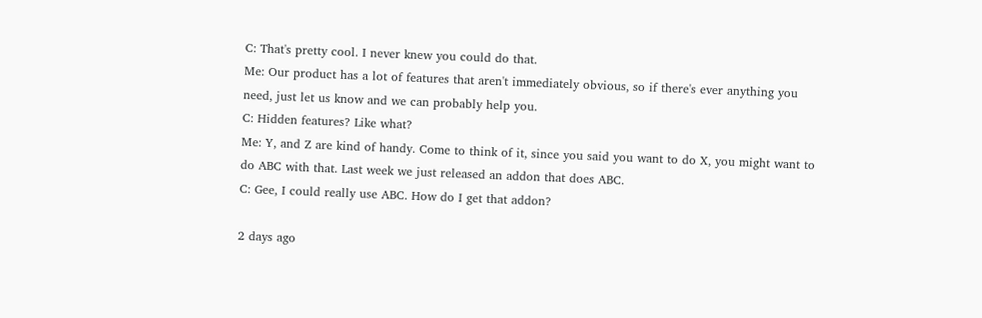C: That's pretty cool. I never knew you could do that.
Me: Our product has a lot of features that aren't immediately obvious, so if there's ever anything you need, just let us know and we can probably help you.
C: Hidden features? Like what?
Me: Y, and Z are kind of handy. Come to think of it, since you said you want to do X, you might want to do ABC with that. Last week we just released an addon that does ABC.
C: Gee, I could really use ABC. How do I get that addon?

2 days ago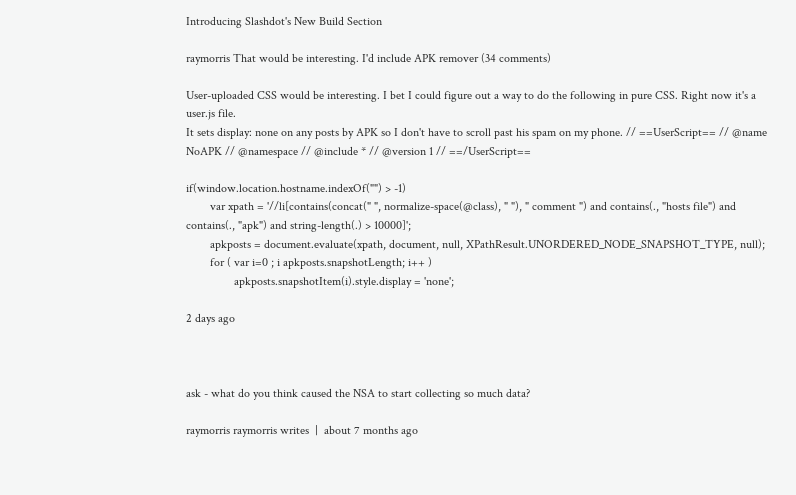Introducing Slashdot's New Build Section

raymorris That would be interesting. I'd include APK remover (34 comments)

User-uploaded CSS would be interesting. I bet I could figure out a way to do the following in pure CSS. Right now it's a user.js file.
It sets display: none on any posts by APK so I don't have to scroll past his spam on my phone. // ==UserScript== // @name NoAPK // @namespace // @include * // @version 1 // ==/UserScript==

if(window.location.hostname.indexOf("") > -1)
        var xpath = '//li[contains(concat(" ", normalize-space(@class), " "), " comment ") and contains(., "hosts file") and contains(., "apk") and string-length(.) > 10000]';
        apkposts = document.evaluate(xpath, document, null, XPathResult.UNORDERED_NODE_SNAPSHOT_TYPE, null);
        for ( var i=0 ; i apkposts.snapshotLength; i++ )
                apkposts.snapshotItem(i).style.display = 'none';

2 days ago



ask - what do you think caused the NSA to start collecting so much data?

raymorris raymorris writes  |  about 7 months ago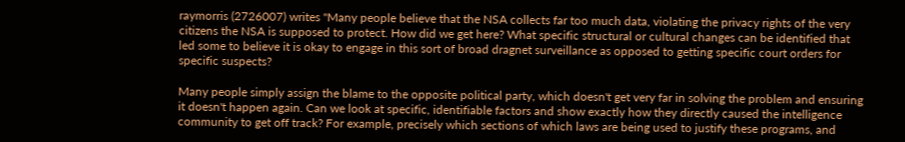raymorris (2726007) writes "Many people believe that the NSA collects far too much data, violating the privacy rights of the very citizens the NSA is supposed to protect. How did we get here? What specific structural or cultural changes can be identified that led some to believe it is okay to engage in this sort of broad dragnet surveillance as opposed to getting specific court orders for specific suspects?

Many people simply assign the blame to the opposite political party, which doesn't get very far in solving the problem and ensuring it doesn't happen again. Can we look at specific, identifiable factors and show exactly how they directly caused the intelligence community to get off track? For example, precisely which sections of which laws are being used to justify these programs, and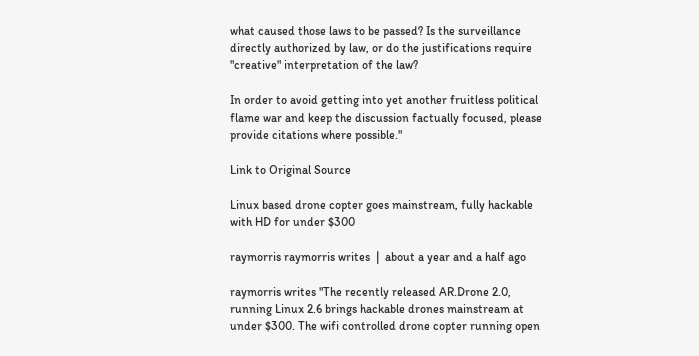what caused those laws to be passed? Is the surveillance directly authorized by law, or do the justifications require "creative" interpretation of the law?

In order to avoid getting into yet another fruitless political flame war and keep the discussion factually focused, please provide citations where possible."

Link to Original Source

Linux based drone copter goes mainstream, fully hackable with HD for under $300

raymorris raymorris writes  |  about a year and a half ago

raymorris writes "The recently released AR.Drone 2.0, running Linux 2.6 brings hackable drones mainstream at under $300. The wifi controlled drone copter running open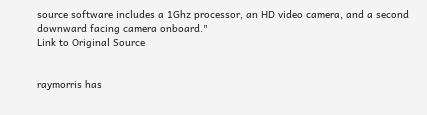source software includes a 1Ghz processor, an HD video camera, and a second downward facing camera onboard."
Link to Original Source


raymorris has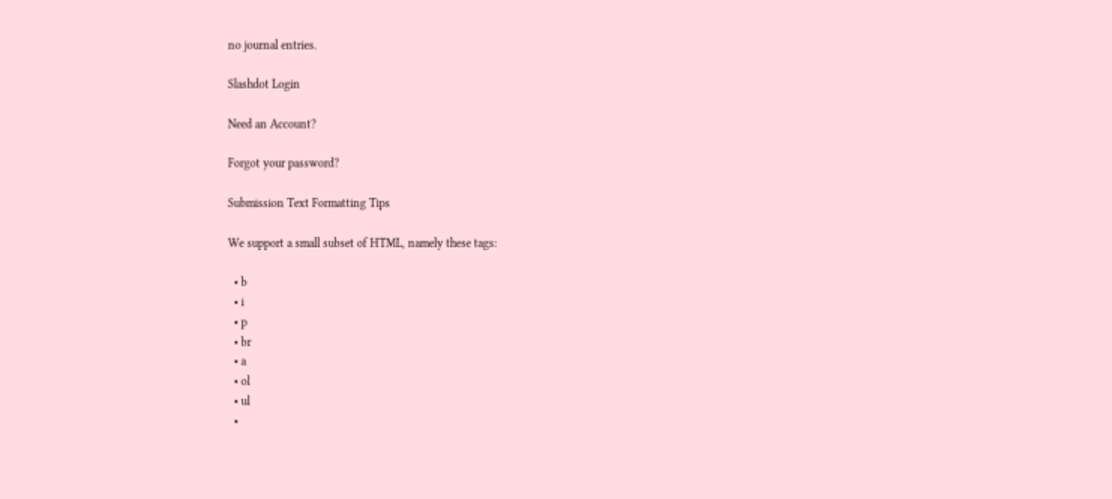no journal entries.

Slashdot Login

Need an Account?

Forgot your password?

Submission Text Formatting Tips

We support a small subset of HTML, namely these tags:

  • b
  • i
  • p
  • br
  • a
  • ol
  • ul
  •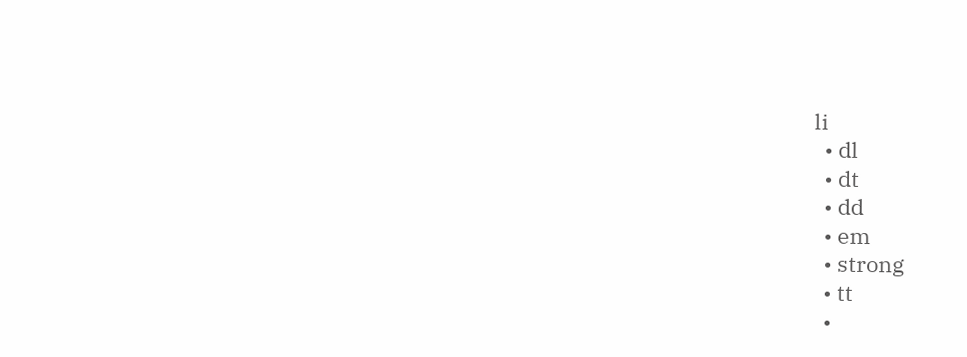li
  • dl
  • dt
  • dd
  • em
  • strong
  • tt
  •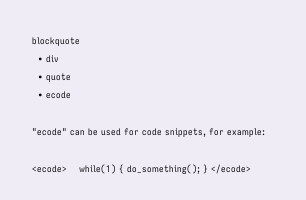blockquote
  • div
  • quote
  • ecode

"ecode" can be used for code snippets, for example:

<ecode>    while(1) { do_something(); } </ecode>